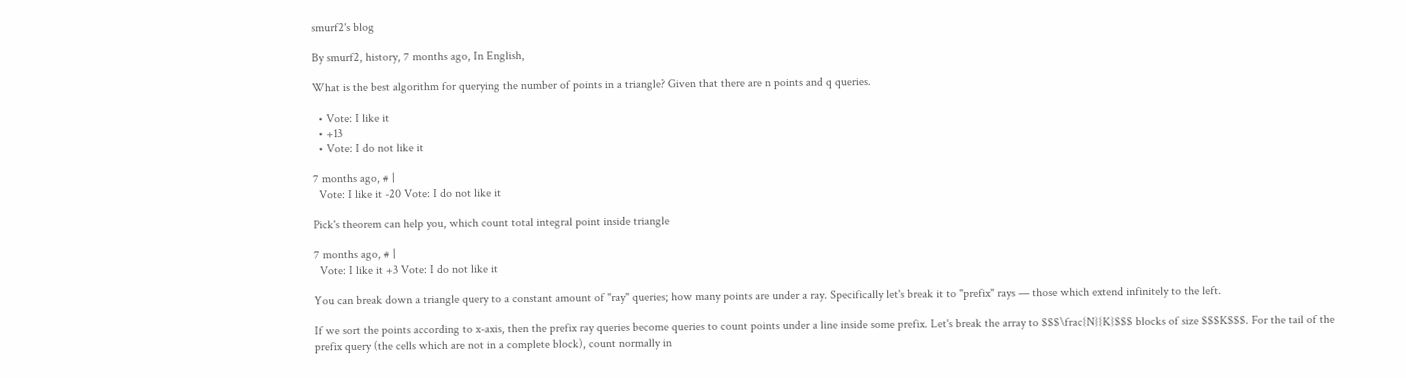smurf2's blog

By smurf2, history, 7 months ago, In English,

What is the best algorithm for querying the number of points in a triangle? Given that there are n points and q queries.

  • Vote: I like it
  • +13
  • Vote: I do not like it

7 months ago, # |
  Vote: I like it -20 Vote: I do not like it

Pick's theorem can help you, which count total integral point inside triangle

7 months ago, # |
  Vote: I like it +3 Vote: I do not like it

You can break down a triangle query to a constant amount of "ray" queries; how many points are under a ray. Specifically let's break it to "prefix" rays — those which extend infinitely to the left.

If we sort the points according to x-axis, then the prefix ray queries become queries to count points under a line inside some prefix. Let's break the array to $$$\frac{N}{K}$$$ blocks of size $$$K$$$. For the tail of the prefix query (the cells which are not in a complete block), count normally in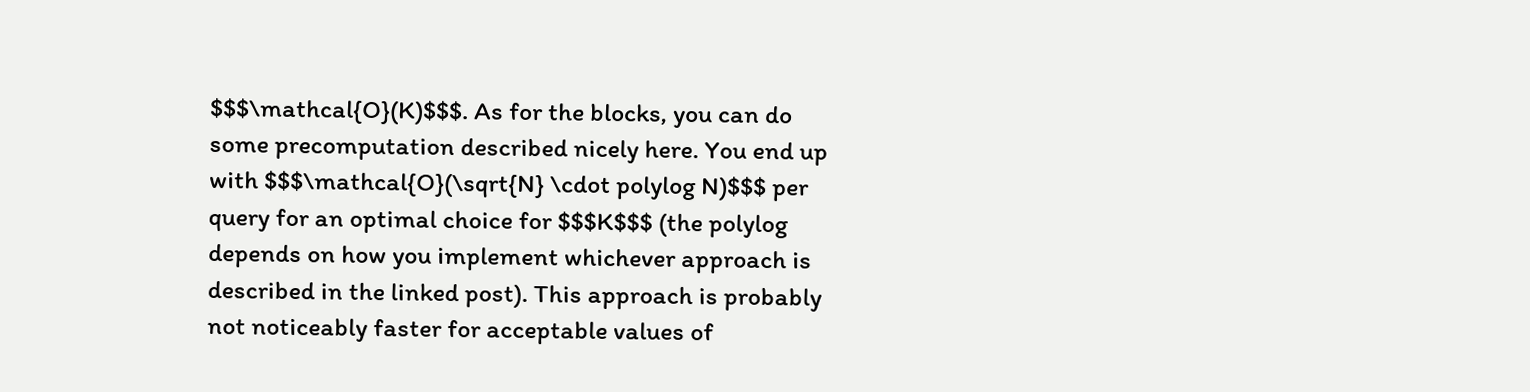$$$\mathcal{O}(K)$$$. As for the blocks, you can do some precomputation described nicely here. You end up with $$$\mathcal{O}(\sqrt{N} \cdot polylog N)$$$ per query for an optimal choice for $$$K$$$ (the polylog depends on how you implement whichever approach is described in the linked post). This approach is probably not noticeably faster for acceptable values of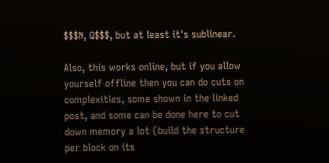$$$N, Q$$$, but at least it's sublinear.

Also, this works online, but if you allow yourself offline then you can do cuts on complexities, some shown in the linked post, and some can be done here to cut down memory a lot (build the structure per block on its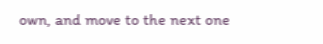own, and move to the next one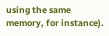using the same memory, for instance).